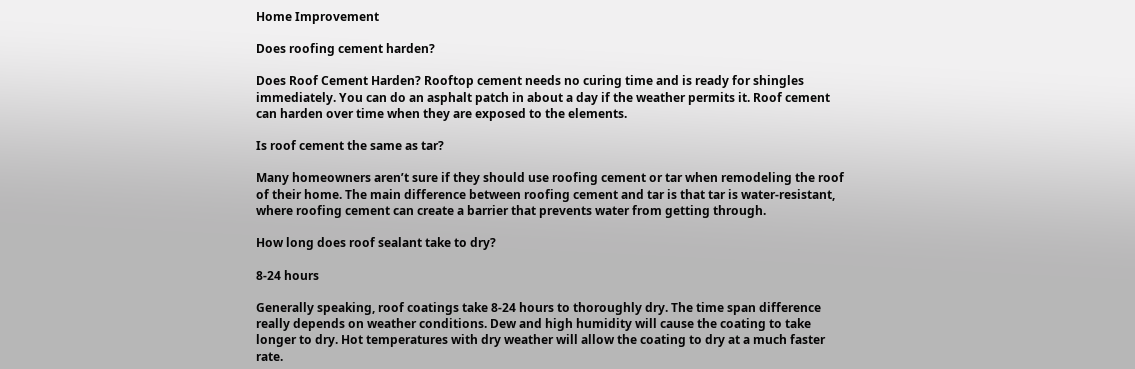Home Improvement

Does roofing cement harden?

Does Roof Cement Harden? Rooftop cement needs no curing time and is ready for shingles immediately. You can do an asphalt patch in about a day if the weather permits it. Roof cement can harden over time when they are exposed to the elements.

Is roof cement the same as tar?

Many homeowners aren’t sure if they should use roofing cement or tar when remodeling the roof of their home. The main difference between roofing cement and tar is that tar is water-resistant, where roofing cement can create a barrier that prevents water from getting through.

How long does roof sealant take to dry?

8-24 hours

Generally speaking, roof coatings take 8-24 hours to thoroughly dry. The time span difference really depends on weather conditions. Dew and high humidity will cause the coating to take longer to dry. Hot temperatures with dry weather will allow the coating to dry at a much faster rate.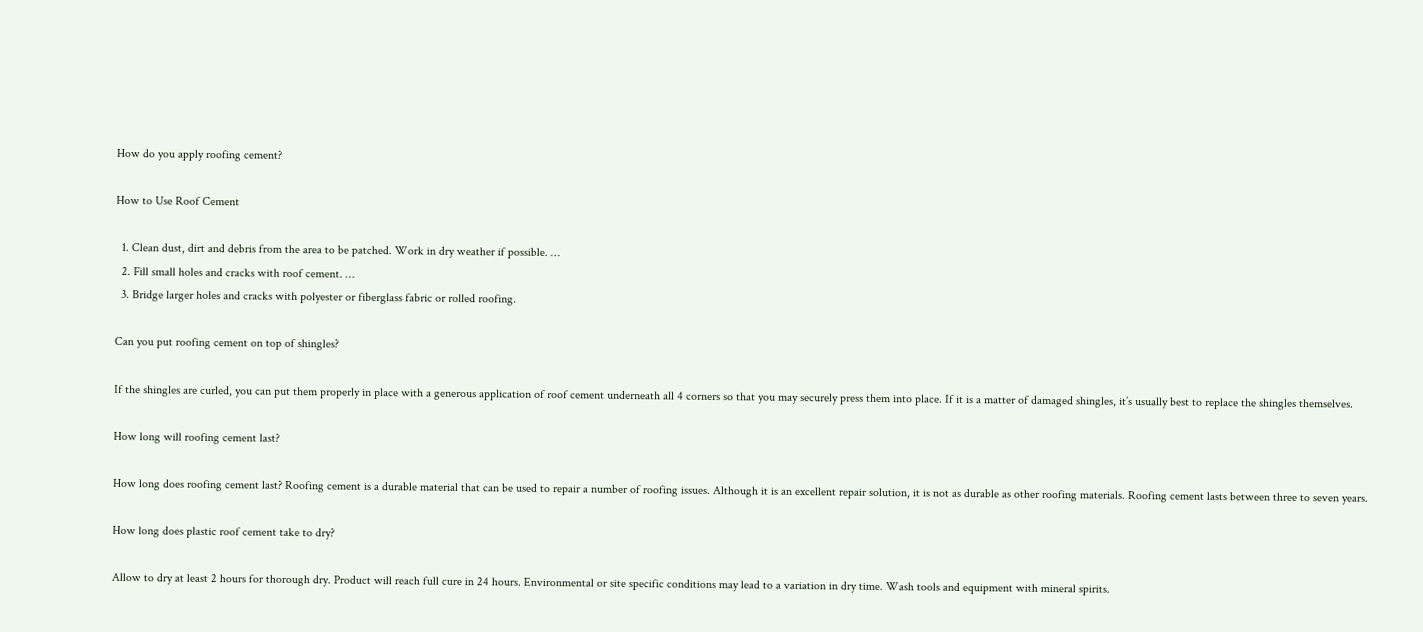How do you apply roofing cement?

How to Use Roof Cement

  1. Clean dust, dirt and debris from the area to be patched. Work in dry weather if possible. …
  2. Fill small holes and cracks with roof cement. …
  3. Bridge larger holes and cracks with polyester or fiberglass fabric or rolled roofing.

Can you put roofing cement on top of shingles?

If the shingles are curled, you can put them properly in place with a generous application of roof cement underneath all 4 corners so that you may securely press them into place. If it is a matter of damaged shingles, it’s usually best to replace the shingles themselves.

How long will roofing cement last?

How long does roofing cement last? Roofing cement is a durable material that can be used to repair a number of roofing issues. Although it is an excellent repair solution, it is not as durable as other roofing materials. Roofing cement lasts between three to seven years.

How long does plastic roof cement take to dry?

Allow to dry at least 2 hours for thorough dry. Product will reach full cure in 24 hours. Environmental or site specific conditions may lead to a variation in dry time. Wash tools and equipment with mineral spirits.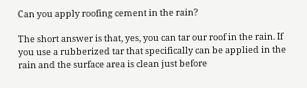Can you apply roofing cement in the rain?

The short answer is that, yes, you can tar our roof in the rain. If you use a rubberized tar that specifically can be applied in the rain and the surface area is clean just before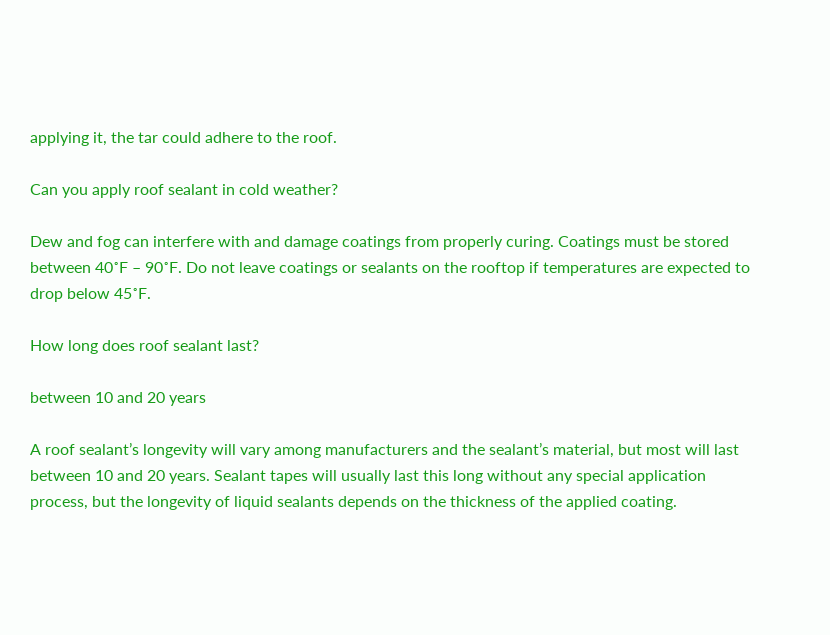applying it, the tar could adhere to the roof.

Can you apply roof sealant in cold weather?

Dew and fog can interfere with and damage coatings from properly curing. Coatings must be stored between 40˚F – 90˚F. Do not leave coatings or sealants on the rooftop if temperatures are expected to drop below 45˚F.

How long does roof sealant last?

between 10 and 20 years

A roof sealant’s longevity will vary among manufacturers and the sealant’s material, but most will last between 10 and 20 years. Sealant tapes will usually last this long without any special application process, but the longevity of liquid sealants depends on the thickness of the applied coating.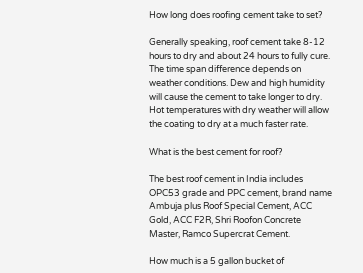How long does roofing cement take to set?

Generally speaking, roof cement take 8-12 hours to dry and about 24 hours to fully cure. The time span difference depends on weather conditions. Dew and high humidity will cause the cement to take longer to dry. Hot temperatures with dry weather will allow the coating to dry at a much faster rate.

What is the best cement for roof?

The best roof cement in India includes OPC53 grade and PPC cement, brand name Ambuja plus Roof Special Cement, ACC Gold, ACC F2R, Shri Roofon Concrete Master, Ramco Supercrat Cement.

How much is a 5 gallon bucket of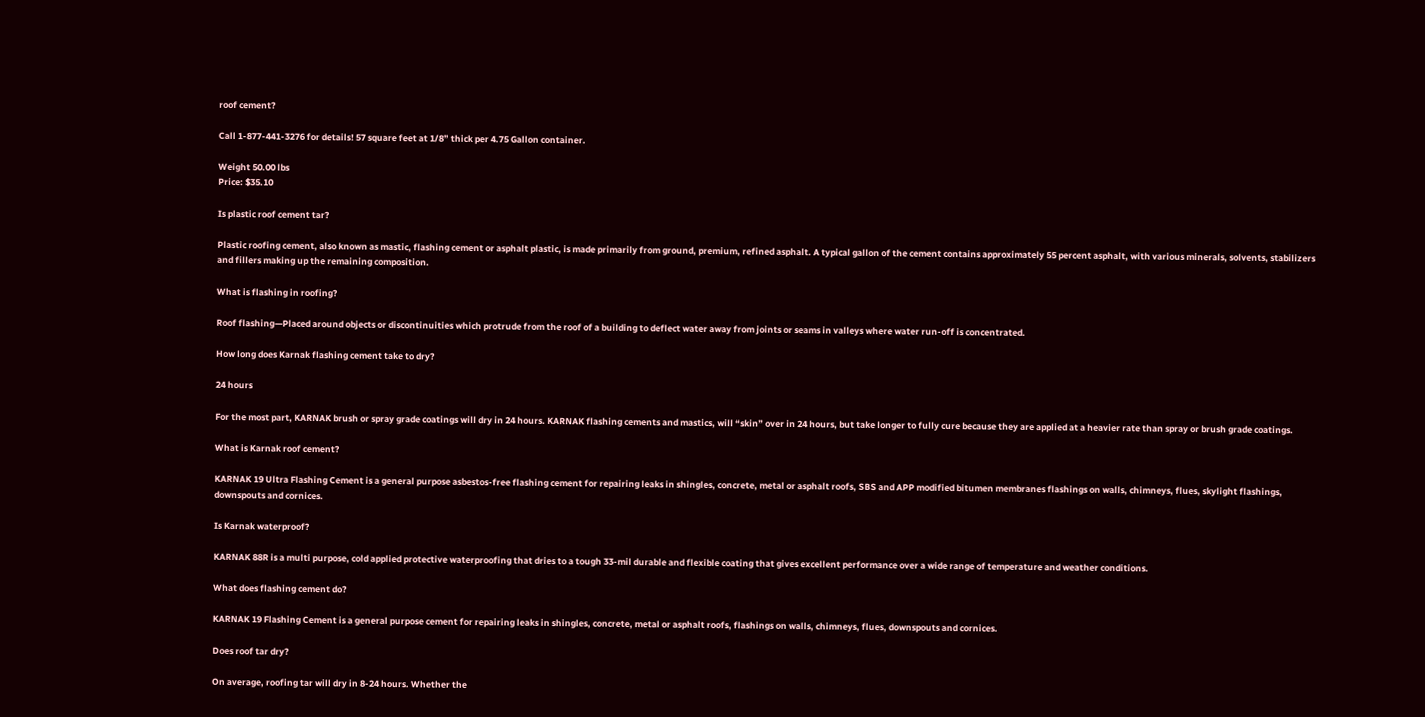roof cement?

Call 1-877-441-3276 for details! 57 square feet at 1/8” thick per 4.75 Gallon container.

Weight 50.00 lbs
Price: $35.10

Is plastic roof cement tar?

Plastic roofing cement, also known as mastic, flashing cement or asphalt plastic, is made primarily from ground, premium, refined asphalt. A typical gallon of the cement contains approximately 55 percent asphalt, with various minerals, solvents, stabilizers and fillers making up the remaining composition.

What is flashing in roofing?

Roof flashing—Placed around objects or discontinuities which protrude from the roof of a building to deflect water away from joints or seams in valleys where water run-off is concentrated.

How long does Karnak flashing cement take to dry?

24 hours

For the most part, KARNAK brush or spray grade coatings will dry in 24 hours. KARNAK flashing cements and mastics, will “skin” over in 24 hours, but take longer to fully cure because they are applied at a heavier rate than spray or brush grade coatings.

What is Karnak roof cement?

KARNAK 19 Ultra Flashing Cement is a general purpose asbestos-free flashing cement for repairing leaks in shingles, concrete, metal or asphalt roofs, SBS and APP modified bitumen membranes flashings on walls, chimneys, flues, skylight flashings, downspouts and cornices.

Is Karnak waterproof?

KARNAK 88R is a multi purpose, cold applied protective waterproofing that dries to a tough 33-mil durable and flexible coating that gives excellent performance over a wide range of temperature and weather conditions.

What does flashing cement do?

KARNAK 19 Flashing Cement is a general purpose cement for repairing leaks in shingles, concrete, metal or asphalt roofs, flashings on walls, chimneys, flues, downspouts and cornices.

Does roof tar dry?

On average, roofing tar will dry in 8-24 hours. Whether the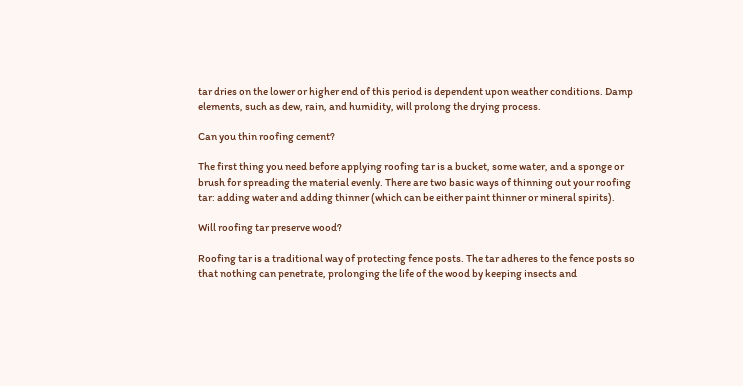tar dries on the lower or higher end of this period is dependent upon weather conditions. Damp elements, such as dew, rain, and humidity, will prolong the drying process.

Can you thin roofing cement?

The first thing you need before applying roofing tar is a bucket, some water, and a sponge or brush for spreading the material evenly. There are two basic ways of thinning out your roofing tar: adding water and adding thinner (which can be either paint thinner or mineral spirits).

Will roofing tar preserve wood?

Roofing tar is a traditional way of protecting fence posts. The tar adheres to the fence posts so that nothing can penetrate, prolonging the life of the wood by keeping insects and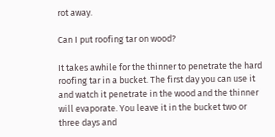rot away.

Can I put roofing tar on wood?

It takes awhile for the thinner to penetrate the hard roofing tar in a bucket. The first day you can use it and watch it penetrate in the wood and the thinner will evaporate. You leave it in the bucket two or three days and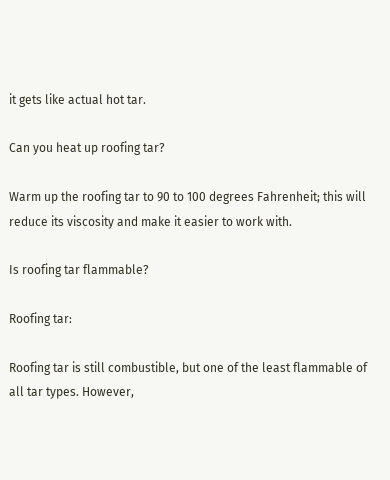it gets like actual hot tar.

Can you heat up roofing tar?

Warm up the roofing tar to 90 to 100 degrees Fahrenheit; this will reduce its viscosity and make it easier to work with.

Is roofing tar flammable?

Roofing tar:

Roofing tar is still combustible, but one of the least flammable of all tar types. However,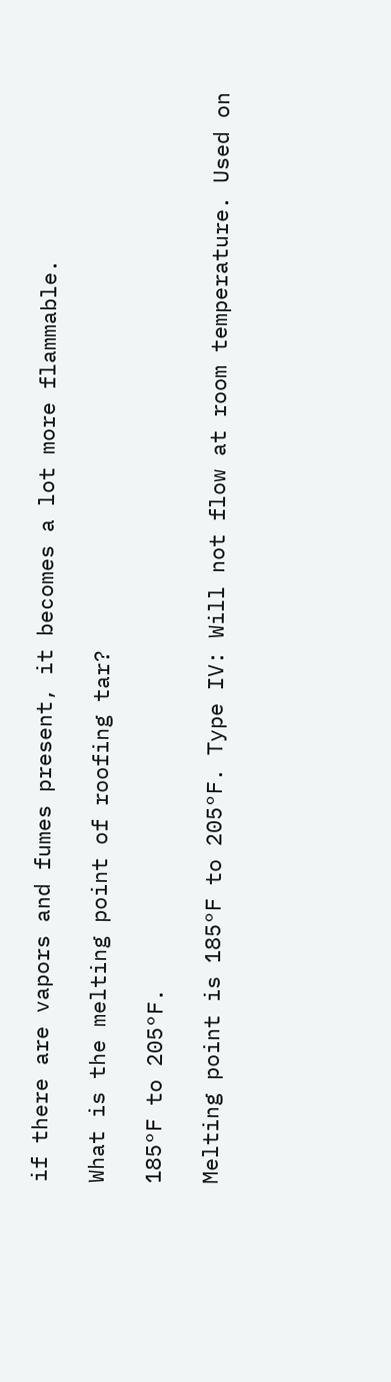if there are vapors and fumes present, it becomes a lot more flammable.

What is the melting point of roofing tar?

185°F to 205°F.

Melting point is 185°F to 205°F. Type IV: Will not flow at room temperature. Used on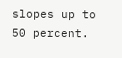slopes up to 50 percent.